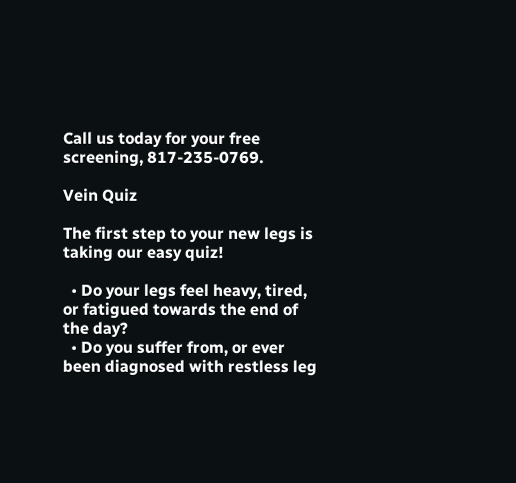Call us today for your free screening, 817-235-0769.

Vein Quiz

The first step to your new legs is taking our easy quiz!

  • Do your legs feel heavy, tired, or fatigued towards the end of the day?
  • Do you suffer from, or ever been diagnosed with restless leg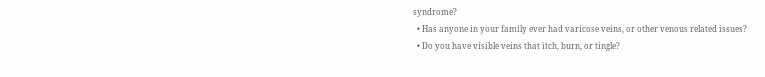syndrome?
  • Has anyone in your family ever had varicose veins, or other venous related issues?
  • Do you have visible veins that itch, burn, or tingle?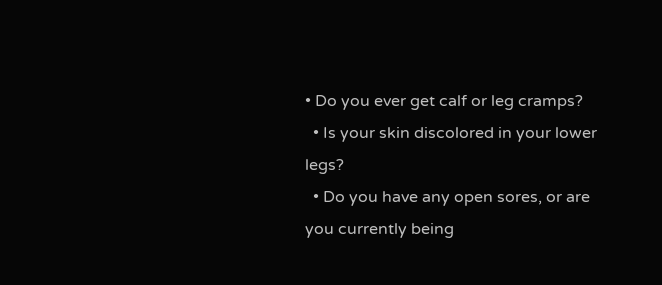• Do you ever get calf or leg cramps?
  • Is your skin discolored in your lower legs?
  • Do you have any open sores, or are you currently being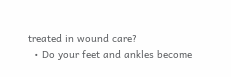treated in wound care?
  • Do your feet and ankles become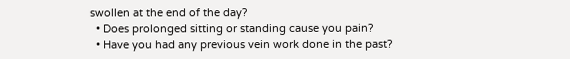swollen at the end of the day?
  • Does prolonged sitting or standing cause you pain?
  • Have you had any previous vein work done in the past?